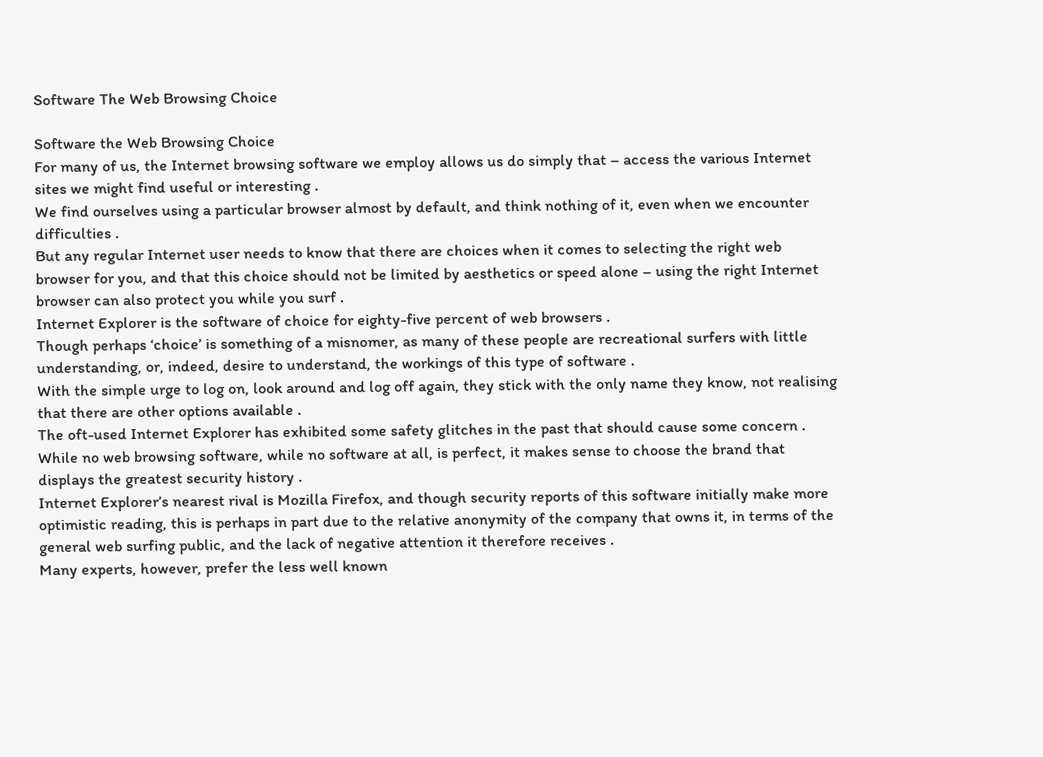Software The Web Browsing Choice

Software the Web Browsing Choice
For many of us, the Internet browsing software we employ allows us do simply that – access the various Internet sites we might find useful or interesting .
We find ourselves using a particular browser almost by default, and think nothing of it, even when we encounter difficulties .
But any regular Internet user needs to know that there are choices when it comes to selecting the right web browser for you, and that this choice should not be limited by aesthetics or speed alone – using the right Internet browser can also protect you while you surf .
Internet Explorer is the software of choice for eighty-five percent of web browsers .
Though perhaps ‘choice’ is something of a misnomer, as many of these people are recreational surfers with little understanding, or, indeed, desire to understand, the workings of this type of software .
With the simple urge to log on, look around and log off again, they stick with the only name they know, not realising that there are other options available .
The oft-used Internet Explorer has exhibited some safety glitches in the past that should cause some concern .
While no web browsing software, while no software at all, is perfect, it makes sense to choose the brand that displays the greatest security history .
Internet Explorer’s nearest rival is Mozilla Firefox, and though security reports of this software initially make more optimistic reading, this is perhaps in part due to the relative anonymity of the company that owns it, in terms of the general web surfing public, and the lack of negative attention it therefore receives .
Many experts, however, prefer the less well known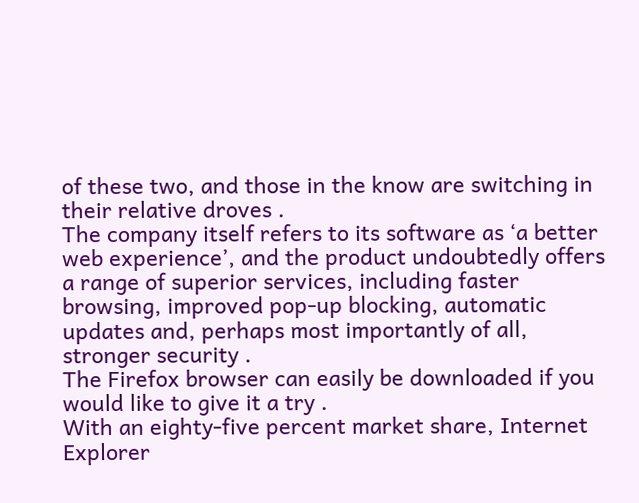of these two, and those in the know are switching in their relative droves .
The company itself refers to its software as ‘a better web experience’, and the product undoubtedly offers a range of superior services, including faster browsing, improved pop-up blocking, automatic updates and, perhaps most importantly of all, stronger security .
The Firefox browser can easily be downloaded if you would like to give it a try .
With an eighty-five percent market share, Internet Explorer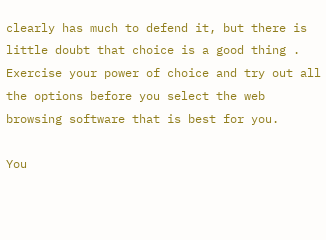clearly has much to defend it, but there is little doubt that choice is a good thing .
Exercise your power of choice and try out all the options before you select the web browsing software that is best for you.

You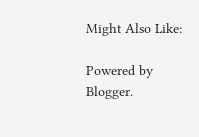Might Also Like:

Powered by Blogger.